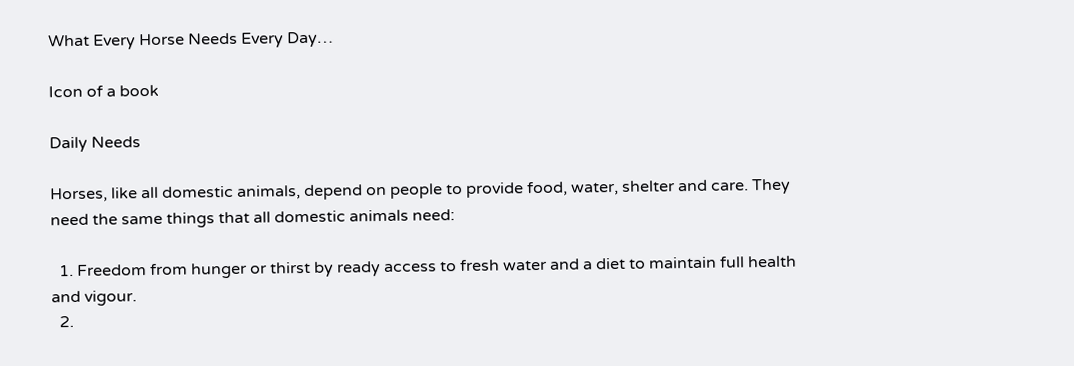What Every Horse Needs Every Day…

Icon of a book

Daily Needs

Horses, like all domestic animals, depend on people to provide food, water, shelter and care. They need the same things that all domestic animals need:

  1. Freedom from hunger or thirst by ready access to fresh water and a diet to maintain full health and vigour.
  2.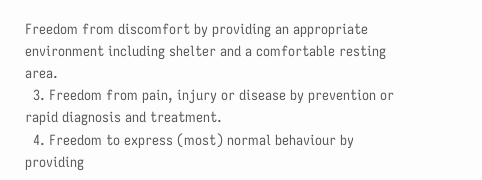Freedom from discomfort by providing an appropriate environment including shelter and a comfortable resting area.
  3. Freedom from pain, injury or disease by prevention or rapid diagnosis and treatment.
  4. Freedom to express (most) normal behaviour by providing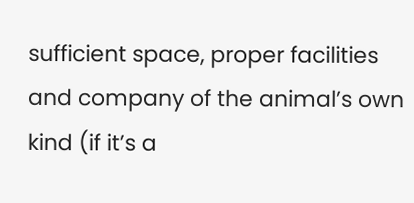sufficient space, proper facilities and company of the animal’s own kind (if it’s a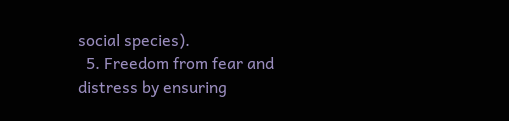social species).
  5. Freedom from fear and distress by ensuring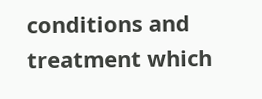conditions and treatment which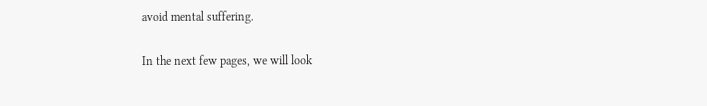avoid mental suffering.

In the next few pages, we will look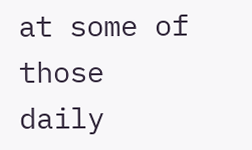at some of those daily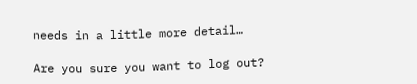needs in a little more detail…

Are you sure you want to log out?